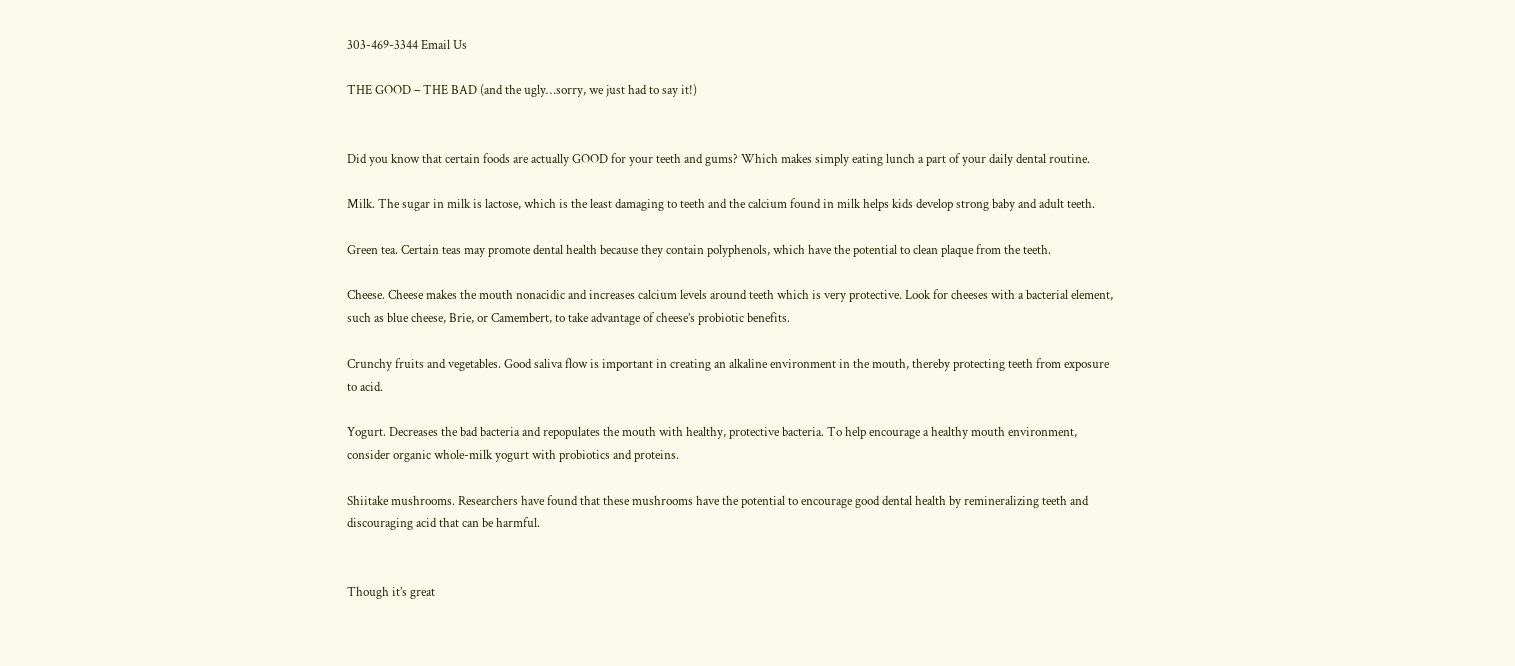303-469-3344 Email Us

THE GOOD – THE BAD (and the ugly…sorry, we just had to say it!)


Did you know that certain foods are actually GOOD for your teeth and gums? Which makes simply eating lunch a part of your daily dental routine.

Milk. The sugar in milk is lactose, which is the least damaging to teeth and the calcium found in milk helps kids develop strong baby and adult teeth.

Green tea. Certain teas may promote dental health because they contain polyphenols, which have the potential to clean plaque from the teeth.

Cheese. Cheese makes the mouth nonacidic and increases calcium levels around teeth which is very protective. Look for cheeses with a bacterial element, such as blue cheese, Brie, or Camembert, to take advantage of cheese’s probiotic benefits.

Crunchy fruits and vegetables. Good saliva flow is important in creating an alkaline environment in the mouth, thereby protecting teeth from exposure to acid.

Yogurt. Decreases the bad bacteria and repopulates the mouth with healthy, protective bacteria. To help encourage a healthy mouth environment, consider organic whole-milk yogurt with probiotics and proteins.

Shiitake mushrooms. Researchers have found that these mushrooms have the potential to encourage good dental health by remineralizing teeth and discouraging acid that can be harmful.


Though it’s great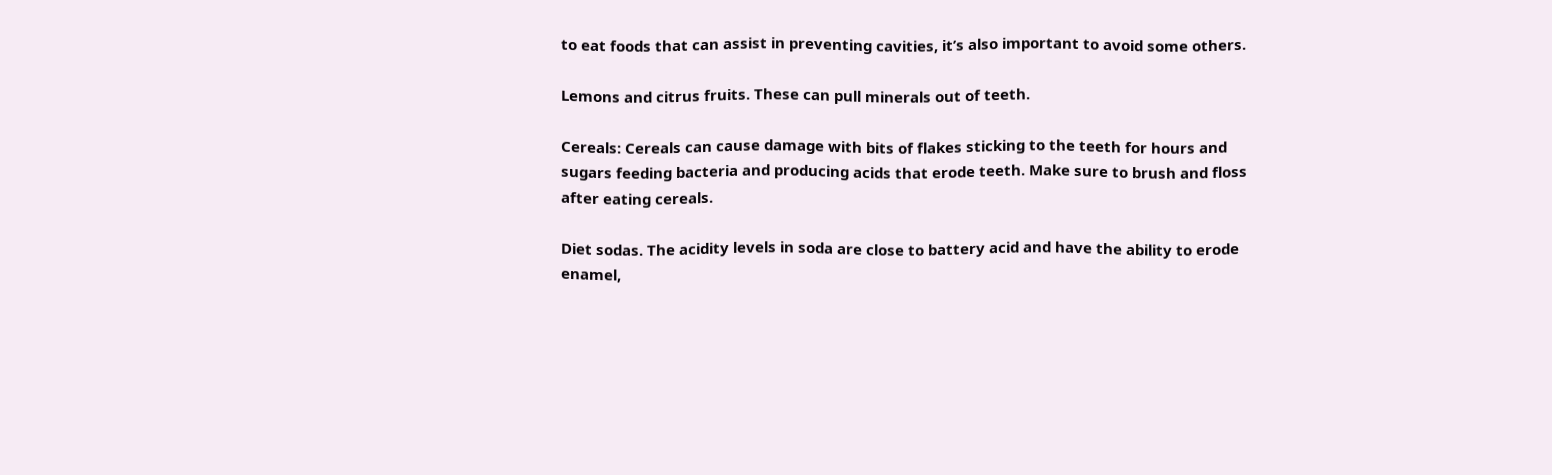to eat foods that can assist in preventing cavities, it’s also important to avoid some others.

Lemons and citrus fruits. These can pull minerals out of teeth.

Cereals: Cereals can cause damage with bits of flakes sticking to the teeth for hours and sugars feeding bacteria and producing acids that erode teeth. Make sure to brush and floss after eating cereals.

Diet sodas. The acidity levels in soda are close to battery acid and have the ability to erode enamel,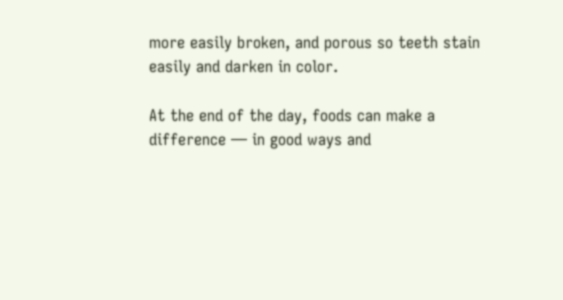more easily broken, and porous so teeth stain easily and darken in color.

At the end of the day, foods can make a difference — in good ways and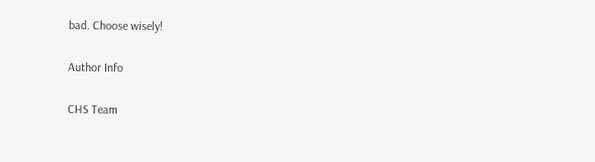bad. Choose wisely!

Author Info

CHS Team